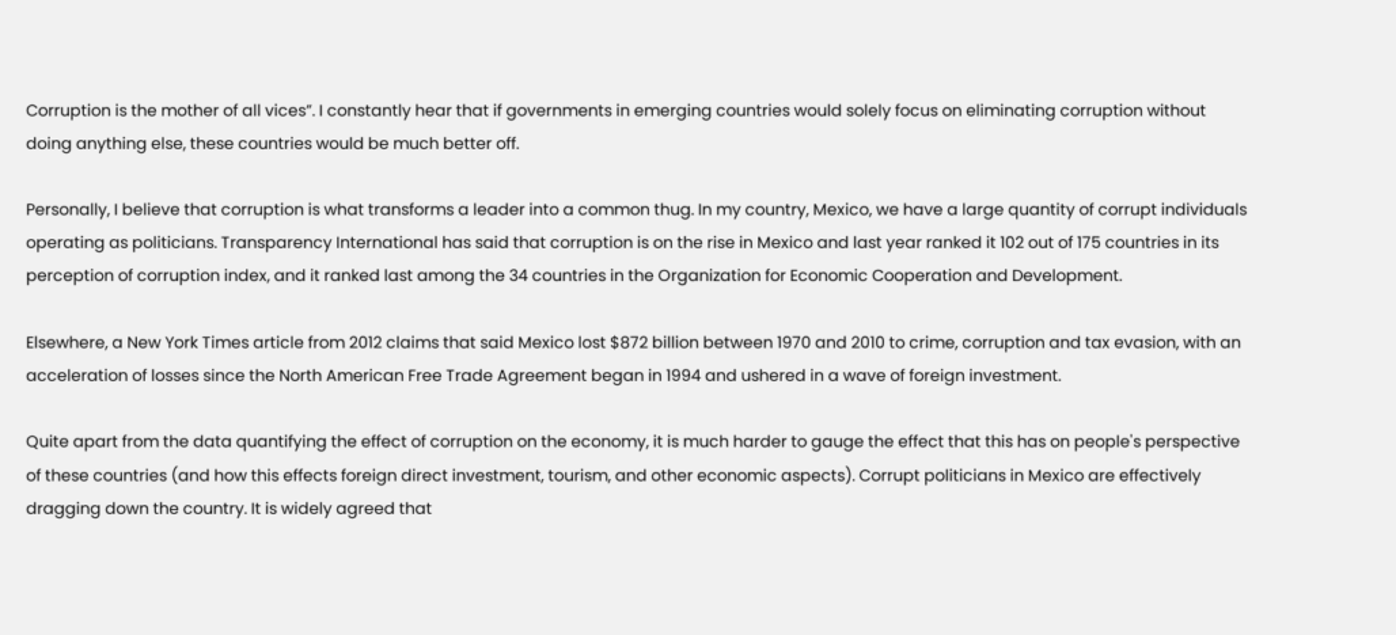Corruption is the mother of all vices”. I constantly hear that if governments in emerging countries would solely focus on eliminating corruption without doing anything else, these countries would be much better off.

Personally, I believe that corruption is what transforms a leader into a common thug. In my country, Mexico, we have a large quantity of corrupt individuals operating as politicians. Transparency International has said that corruption is on the rise in Mexico and last year ranked it 102 out of 175 countries in its perception of corruption index, and it ranked last among the 34 countries in the Organization for Economic Cooperation and Development.

Elsewhere, a New York Times article from 2012 claims that said Mexico lost $872 billion between 1970 and 2010 to crime, corruption and tax evasion, with an acceleration of losses since the North American Free Trade Agreement began in 1994 and ushered in a wave of foreign investment.

Quite apart from the data quantifying the effect of corruption on the economy, it is much harder to gauge the effect that this has on people's perspective of these countries (and how this effects foreign direct investment, tourism, and other economic aspects). Corrupt politicians in Mexico are effectively dragging down the country. It is widely agreed that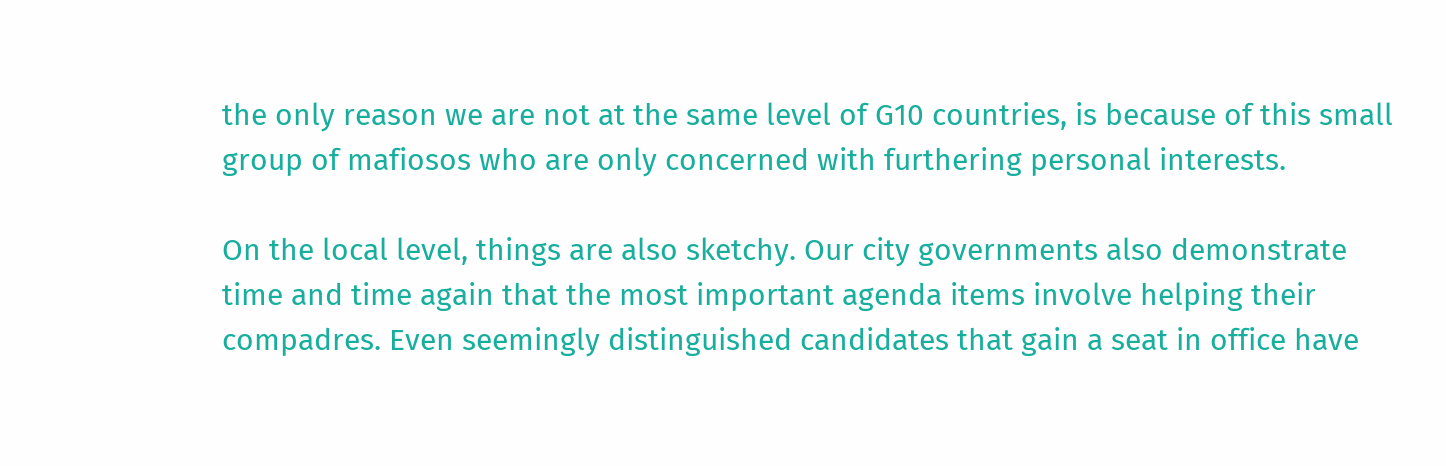the only reason we are not at the same level of G10 countries, is because of this small group of mafiosos who are only concerned with furthering personal interests.

On the local level, things are also sketchy. Our city governments also demonstrate time and time again that the most important agenda items involve helping their compadres. Even seemingly distinguished candidates that gain a seat in office have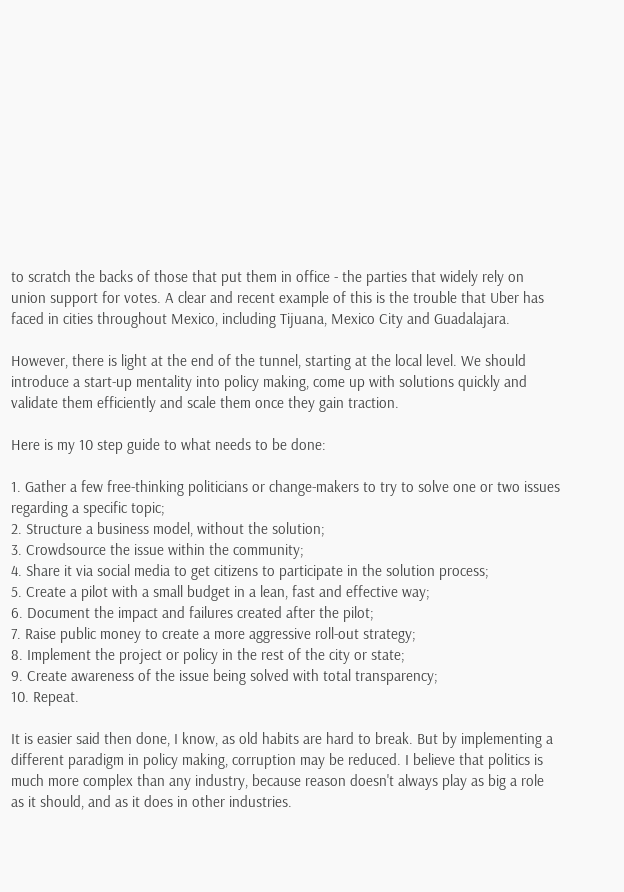to scratch the backs of those that put them in office - the parties that widely rely on union support for votes. A clear and recent example of this is the trouble that Uber has faced in cities throughout Mexico, including Tijuana, Mexico City and Guadalajara.

However, there is light at the end of the tunnel, starting at the local level. We should introduce a start-up mentality into policy making, come up with solutions quickly and validate them efficiently and scale them once they gain traction.

Here is my 10 step guide to what needs to be done:

1. Gather a few free-thinking politicians or change-makers to try to solve one or two issues regarding a specific topic;
2. Structure a business model, without the solution;
3. Crowdsource the issue within the community;
4. Share it via social media to get citizens to participate in the solution process;
5. Create a pilot with a small budget in a lean, fast and effective way;
6. Document the impact and failures created after the pilot;
7. Raise public money to create a more aggressive roll-out strategy;
8. Implement the project or policy in the rest of the city or state;
9. Create awareness of the issue being solved with total transparency;
10. Repeat.

It is easier said then done, I know, as old habits are hard to break. But by implementing a different paradigm in policy making, corruption may be reduced. I believe that politics is much more complex than any industry, because reason doesn't always play as big a role as it should, and as it does in other industries.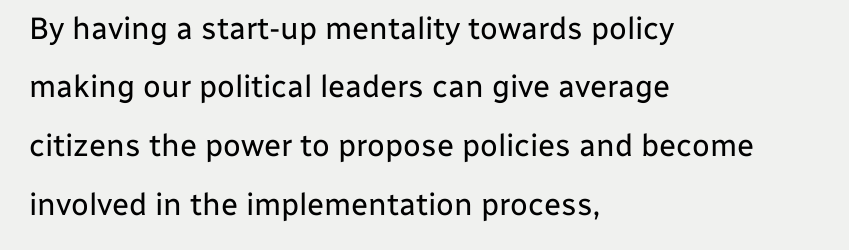By having a start-up mentality towards policy making our political leaders can give average citizens the power to propose policies and become involved in the implementation process,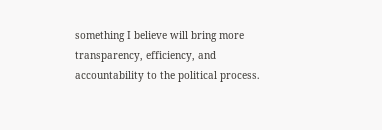something I believe will bring more transparency, efficiency, and accountability to the political process.